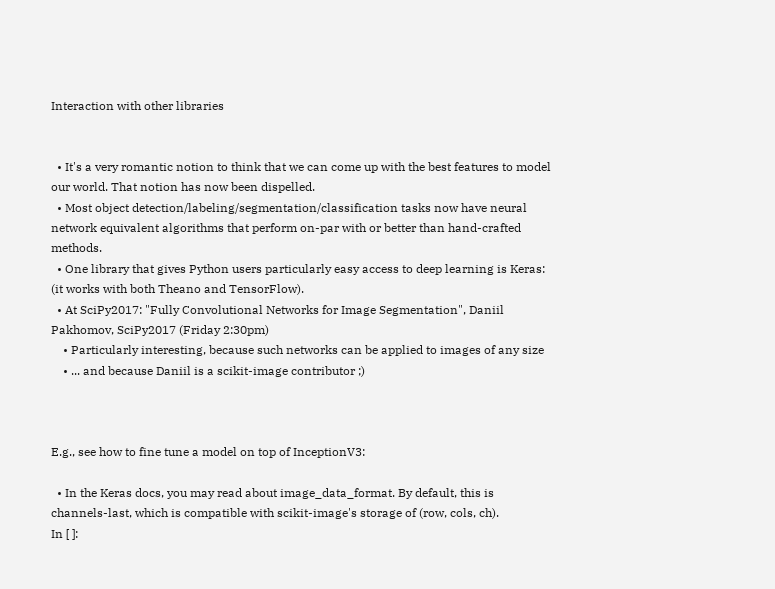Interaction with other libraries


  • It's a very romantic notion to think that we can come up with the best features to model our world. That notion has now been dispelled.
  • Most object detection/labeling/segmentation/classification tasks now have neural network equivalent algorithms that perform on-par with or better than hand-crafted methods.
  • One library that gives Python users particularly easy access to deep learning is Keras: (it works with both Theano and TensorFlow).
  • At SciPy2017: "Fully Convolutional Networks for Image Segmentation", Daniil Pakhomov, SciPy2017 (Friday 2:30pm)
    • Particularly interesting, because such networks can be applied to images of any size
    • ... and because Daniil is a scikit-image contributor ;)



E.g., see how to fine tune a model on top of InceptionV3:

  • In the Keras docs, you may read about image_data_format. By default, this is channels-last, which is compatible with scikit-image's storage of (row, cols, ch).
In [ ]: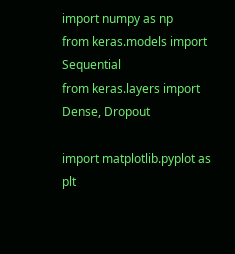import numpy as np
from keras.models import Sequential
from keras.layers import Dense, Dropout

import matplotlib.pyplot as plt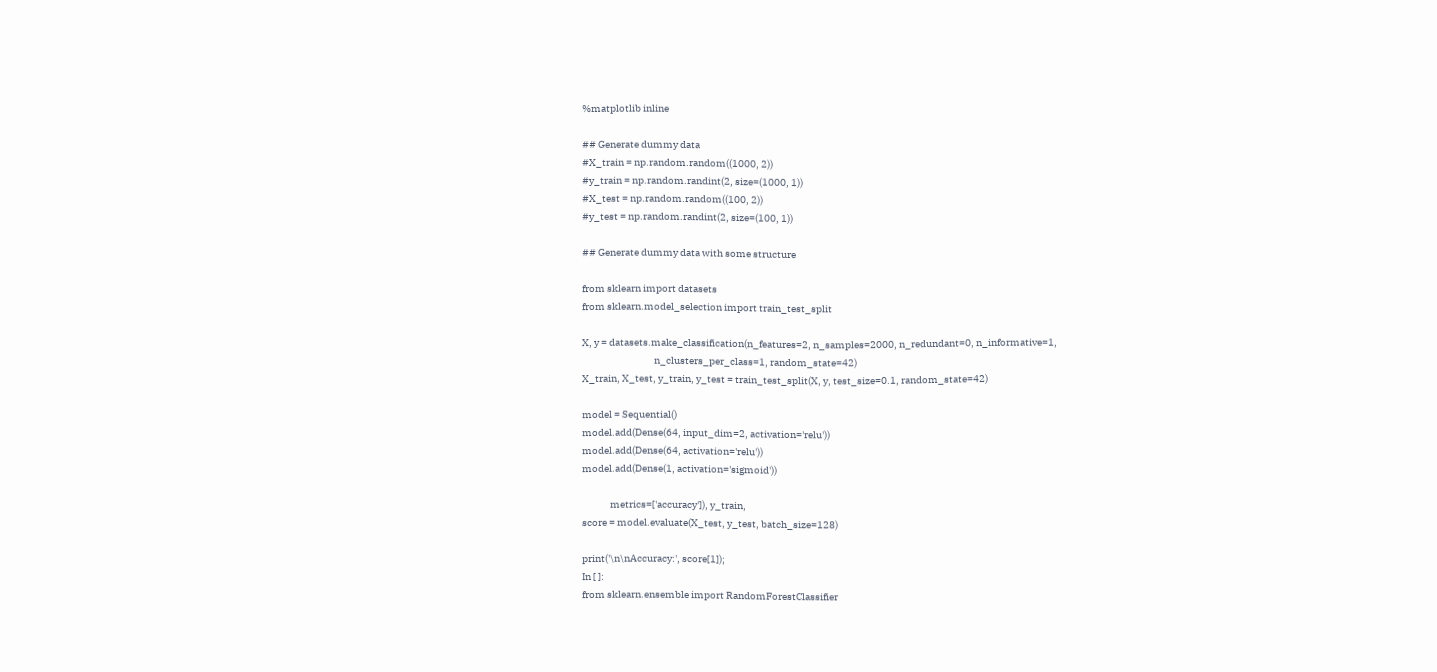%matplotlib inline

## Generate dummy data
#X_train = np.random.random((1000, 2))
#y_train = np.random.randint(2, size=(1000, 1))
#X_test = np.random.random((100, 2))
#y_test = np.random.randint(2, size=(100, 1))

## Generate dummy data with some structure

from sklearn import datasets
from sklearn.model_selection import train_test_split

X, y = datasets.make_classification(n_features=2, n_samples=2000, n_redundant=0, n_informative=1,
                                    n_clusters_per_class=1, random_state=42)
X_train, X_test, y_train, y_test = train_test_split(X, y, test_size=0.1, random_state=42)

model = Sequential()
model.add(Dense(64, input_dim=2, activation='relu'))
model.add(Dense(64, activation='relu'))
model.add(Dense(1, activation='sigmoid'))

              metrics=['accuracy']), y_train,
score = model.evaluate(X_test, y_test, batch_size=128)

print('\n\nAccuracy:', score[1]);
In [ ]:
from sklearn.ensemble import RandomForestClassifier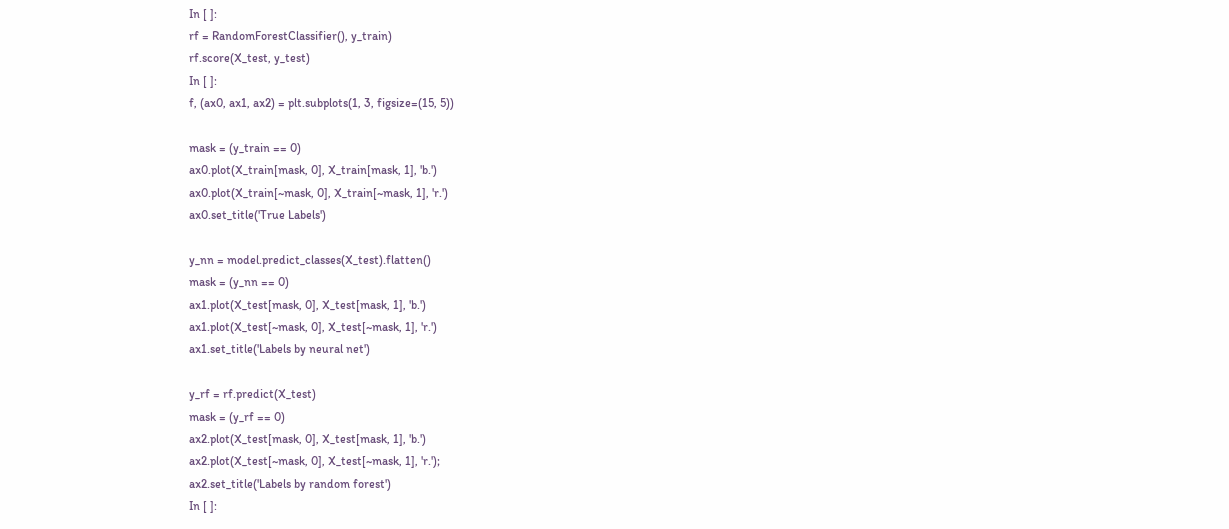In [ ]:
rf = RandomForestClassifier(), y_train)
rf.score(X_test, y_test)
In [ ]:
f, (ax0, ax1, ax2) = plt.subplots(1, 3, figsize=(15, 5))

mask = (y_train == 0)
ax0.plot(X_train[mask, 0], X_train[mask, 1], 'b.')
ax0.plot(X_train[~mask, 0], X_train[~mask, 1], 'r.')
ax0.set_title('True Labels')

y_nn = model.predict_classes(X_test).flatten()
mask = (y_nn == 0)
ax1.plot(X_test[mask, 0], X_test[mask, 1], 'b.')
ax1.plot(X_test[~mask, 0], X_test[~mask, 1], 'r.')
ax1.set_title('Labels by neural net')

y_rf = rf.predict(X_test)
mask = (y_rf == 0)
ax2.plot(X_test[mask, 0], X_test[mask, 1], 'b.')
ax2.plot(X_test[~mask, 0], X_test[~mask, 1], 'r.');
ax2.set_title('Labels by random forest')
In [ ]: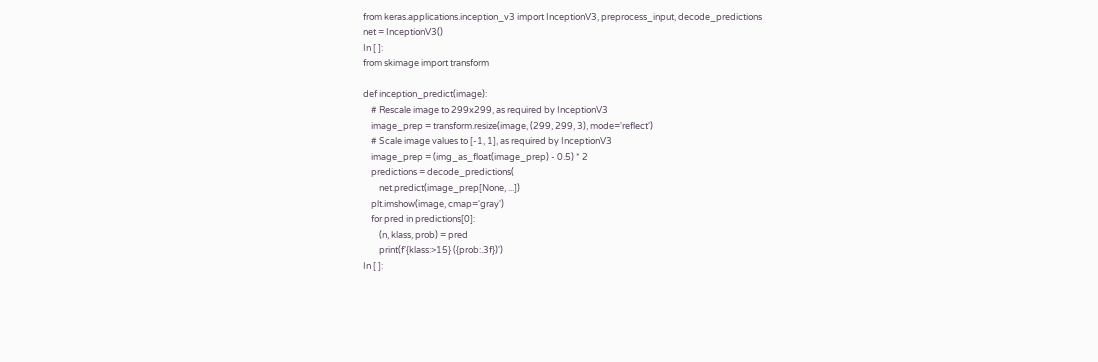from keras.applications.inception_v3 import InceptionV3, preprocess_input, decode_predictions
net = InceptionV3()
In [ ]:
from skimage import transform

def inception_predict(image):
    # Rescale image to 299x299, as required by InceptionV3
    image_prep = transform.resize(image, (299, 299, 3), mode='reflect')
    # Scale image values to [-1, 1], as required by InceptionV3
    image_prep = (img_as_float(image_prep) - 0.5) * 2
    predictions = decode_predictions(
        net.predict(image_prep[None, ...])
    plt.imshow(image, cmap='gray')
    for pred in predictions[0]:
        (n, klass, prob) = pred
        print(f'{klass:>15} ({prob:.3f})')
In [ ]: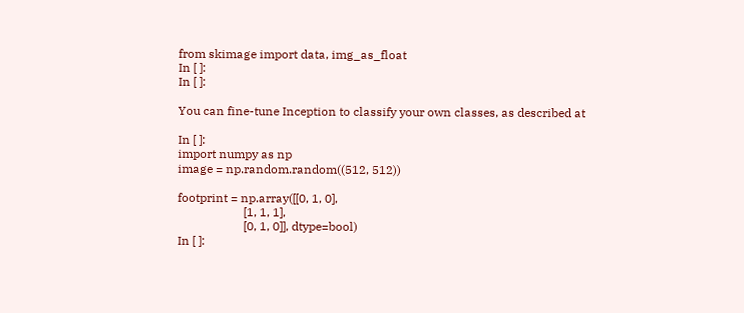from skimage import data, img_as_float
In [ ]:
In [ ]:

You can fine-tune Inception to classify your own classes, as described at

In [ ]:
import numpy as np
image = np.random.random((512, 512))

footprint = np.array([[0, 1, 0],
                      [1, 1, 1],
                      [0, 1, 0]], dtype=bool)
In [ ]: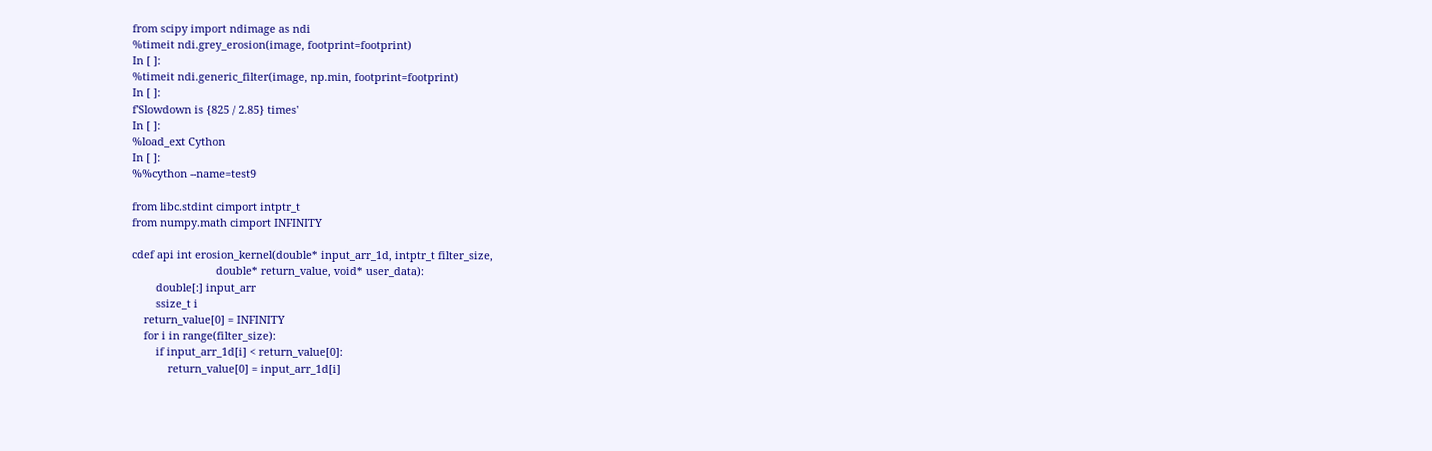from scipy import ndimage as ndi
%timeit ndi.grey_erosion(image, footprint=footprint)
In [ ]:
%timeit ndi.generic_filter(image, np.min, footprint=footprint)
In [ ]:
f'Slowdown is {825 / 2.85} times'
In [ ]:
%load_ext Cython
In [ ]:
%%cython --name=test9

from libc.stdint cimport intptr_t
from numpy.math cimport INFINITY

cdef api int erosion_kernel(double* input_arr_1d, intptr_t filter_size,
                            double* return_value, void* user_data):
        double[:] input_arr
        ssize_t i
    return_value[0] = INFINITY
    for i in range(filter_size):
        if input_arr_1d[i] < return_value[0]:
            return_value[0] = input_arr_1d[i]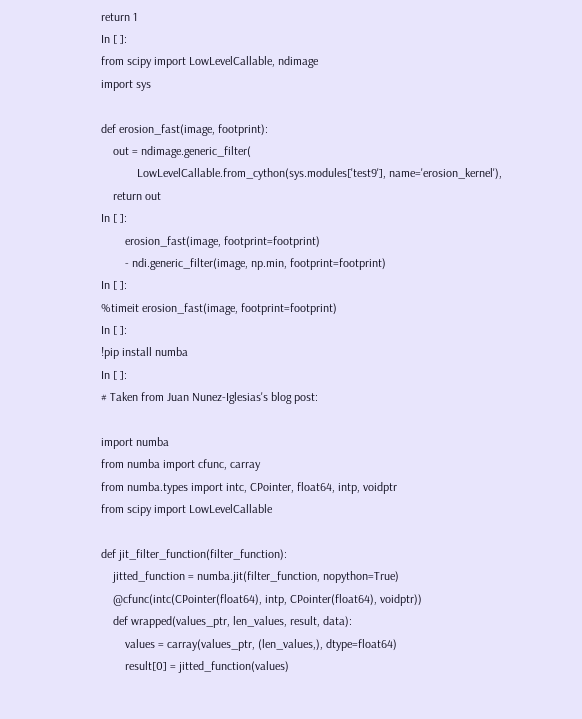return 1
In [ ]:
from scipy import LowLevelCallable, ndimage
import sys

def erosion_fast(image, footprint):
    out = ndimage.generic_filter(
            LowLevelCallable.from_cython(sys.modules['test9'], name='erosion_kernel'),
    return out
In [ ]:
        erosion_fast(image, footprint=footprint)
        - ndi.generic_filter(image, np.min, footprint=footprint)
In [ ]:
%timeit erosion_fast(image, footprint=footprint)
In [ ]:
!pip install numba
In [ ]:
# Taken from Juan Nunez-Iglesias's blog post:

import numba
from numba import cfunc, carray
from numba.types import intc, CPointer, float64, intp, voidptr
from scipy import LowLevelCallable

def jit_filter_function(filter_function):
    jitted_function = numba.jit(filter_function, nopython=True)
    @cfunc(intc(CPointer(float64), intp, CPointer(float64), voidptr))
    def wrapped(values_ptr, len_values, result, data):
        values = carray(values_ptr, (len_values,), dtype=float64)
        result[0] = jitted_function(values)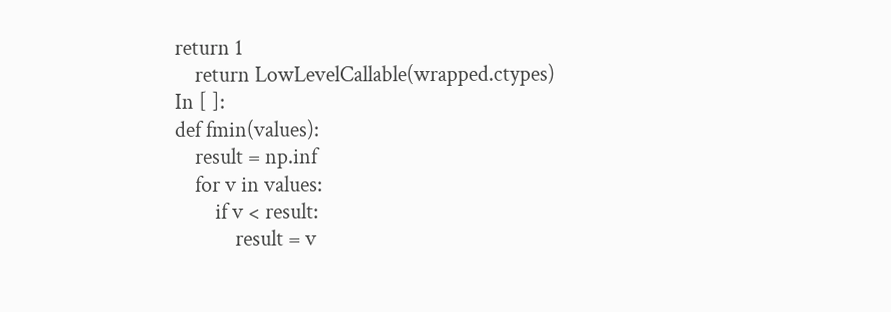return 1
    return LowLevelCallable(wrapped.ctypes)
In [ ]:
def fmin(values):
    result = np.inf
    for v in values:
        if v < result:
            result = v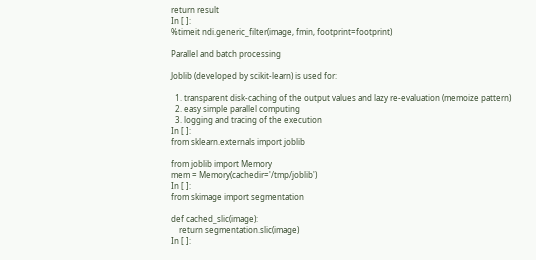return result
In [ ]:
%timeit ndi.generic_filter(image, fmin, footprint=footprint)

Parallel and batch processing

Joblib (developed by scikit-learn) is used for:

  1. transparent disk-caching of the output values and lazy re-evaluation (memoize pattern)
  2. easy simple parallel computing
  3. logging and tracing of the execution
In [ ]:
from sklearn.externals import joblib

from joblib import Memory
mem = Memory(cachedir='/tmp/joblib')
In [ ]:
from skimage import segmentation

def cached_slic(image):
    return segmentation.slic(image)
In [ ]: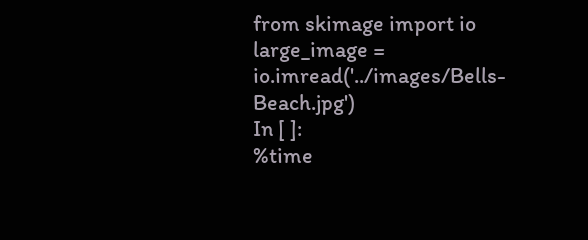from skimage import io
large_image = io.imread('../images/Bells-Beach.jpg')
In [ ]:
%time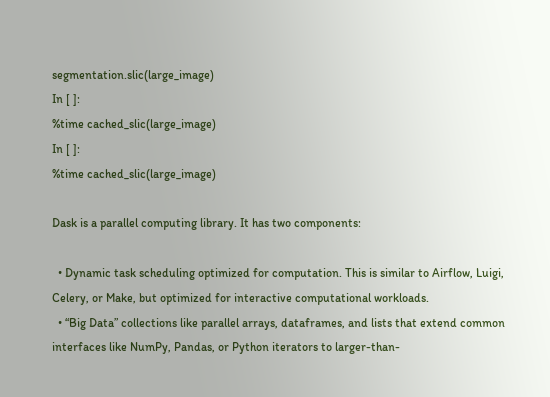segmentation.slic(large_image)
In [ ]:
%time cached_slic(large_image)
In [ ]:
%time cached_slic(large_image)

Dask is a parallel computing library. It has two components:

  • Dynamic task scheduling optimized for computation. This is similar to Airflow, Luigi, Celery, or Make, but optimized for interactive computational workloads.
  • “Big Data” collections like parallel arrays, dataframes, and lists that extend common interfaces like NumPy, Pandas, or Python iterators to larger-than-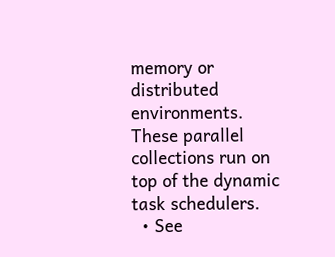memory or distributed environments. These parallel collections run on top of the dynamic task schedulers.
  • See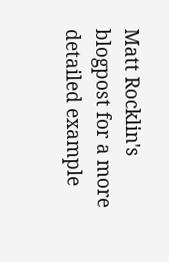Matt Rocklin's blogpost for a more detailed example